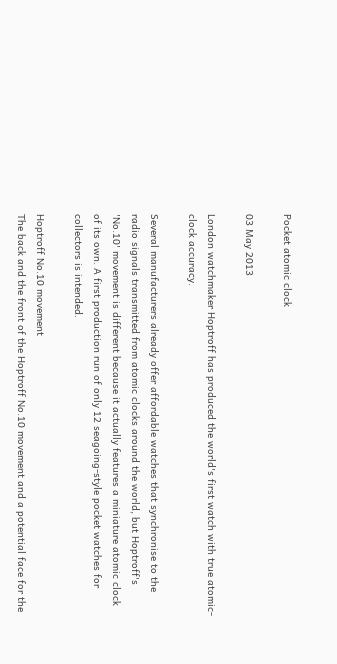Pocket atomic clock

03 May 2013

London watchmaker Hoptroff has produced the world's first watch with true atomic-clock accuracy.

Several manufacturers already offer affordable watches that synchronise to the radio signals transmitted from atomic clocks around the world, but Hoptroff's 'No.10' movement is different because it actually features a miniature atomic clock of its own. A first production run of only 12 seagoing-style pocket watches for collectors is intended.

Hoptroff No.10 movement
The back and the front of the Hoptroff No.10 movement and a potential face for the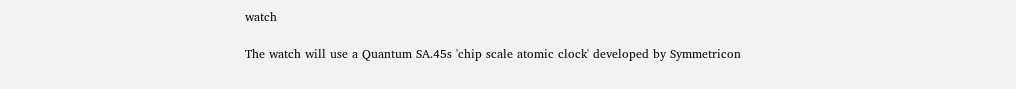watch

The watch will use a Quantum SA.45s 'chip scale atomic clock' developed by Symmetricon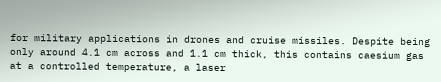for military applications in drones and cruise missiles. Despite being only around 4.1 cm across and 1.1 cm thick, this contains caesium gas at a controlled temperature, a laser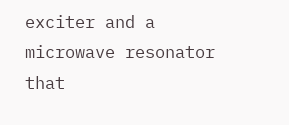exciter and a microwave resonator that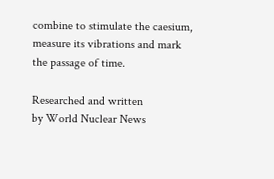combine to stimulate the caesium, measure its vibrations and mark the passage of time.

Researched and written
by World Nuclear News